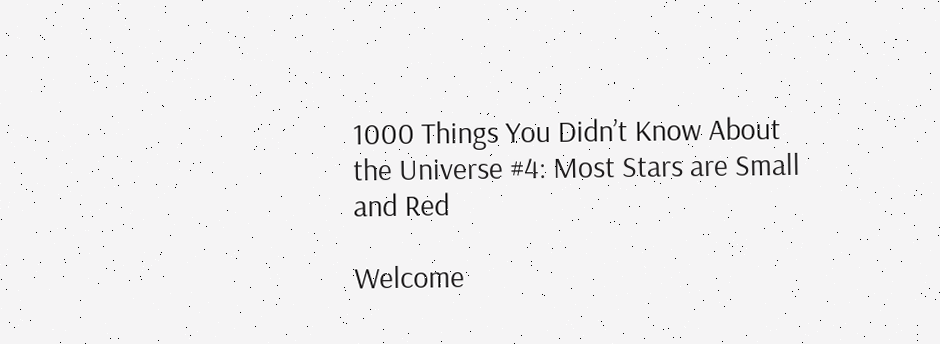1000 Things You Didn’t Know About the Universe #4: Most Stars are Small and Red

Welcome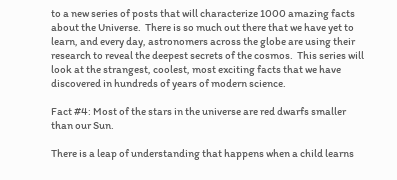to a new series of posts that will characterize 1000 amazing facts about the Universe.  There is so much out there that we have yet to learn, and every day, astronomers across the globe are using their research to reveal the deepest secrets of the cosmos.  This series will look at the strangest, coolest, most exciting facts that we have discovered in hundreds of years of modern science.

Fact #4: Most of the stars in the universe are red dwarfs smaller than our Sun.

There is a leap of understanding that happens when a child learns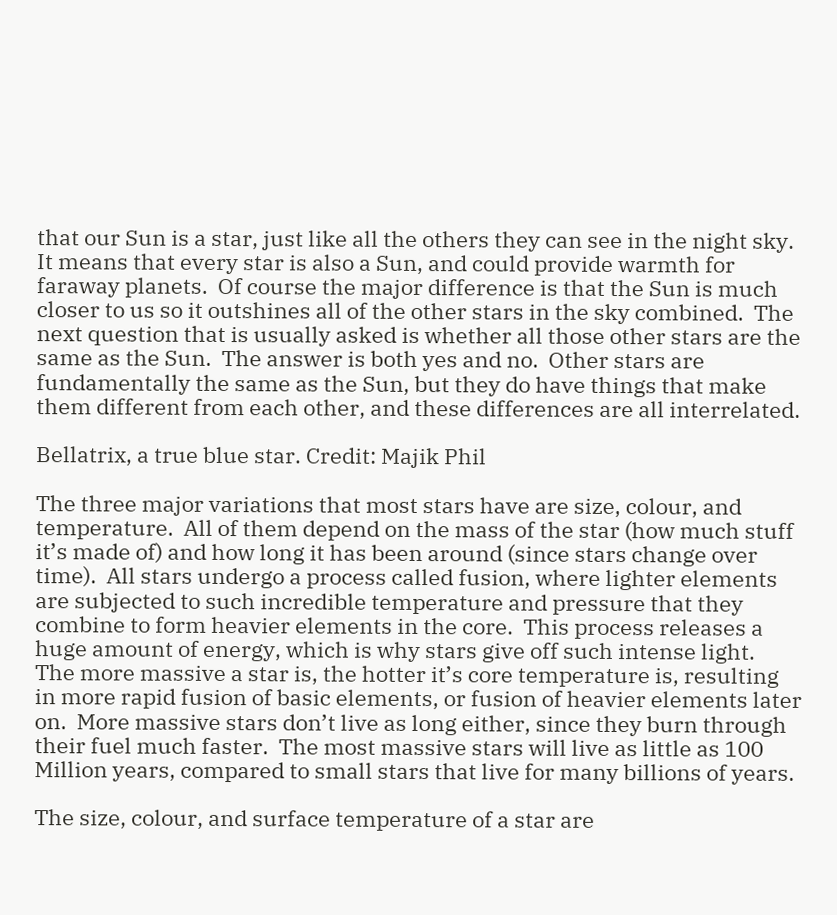that our Sun is a star, just like all the others they can see in the night sky.  It means that every star is also a Sun, and could provide warmth for faraway planets.  Of course the major difference is that the Sun is much closer to us so it outshines all of the other stars in the sky combined.  The next question that is usually asked is whether all those other stars are the same as the Sun.  The answer is both yes and no.  Other stars are fundamentally the same as the Sun, but they do have things that make them different from each other, and these differences are all interrelated.

Bellatrix, a true blue star. Credit: Majik Phil

The three major variations that most stars have are size, colour, and temperature.  All of them depend on the mass of the star (how much stuff it’s made of) and how long it has been around (since stars change over time).  All stars undergo a process called fusion, where lighter elements are subjected to such incredible temperature and pressure that they combine to form heavier elements in the core.  This process releases a huge amount of energy, which is why stars give off such intense light.  The more massive a star is, the hotter it’s core temperature is, resulting in more rapid fusion of basic elements, or fusion of heavier elements later on.  More massive stars don’t live as long either, since they burn through their fuel much faster.  The most massive stars will live as little as 100 Million years, compared to small stars that live for many billions of years.

The size, colour, and surface temperature of a star are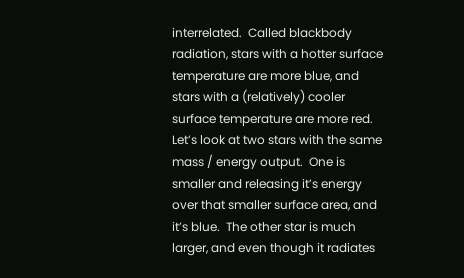interrelated.  Called blackbody radiation, stars with a hotter surface temperature are more blue, and stars with a (relatively) cooler surface temperature are more red.  Let’s look at two stars with the same mass / energy output.  One is smaller and releasing it’s energy over that smaller surface area, and it’s blue.  The other star is much larger, and even though it radiates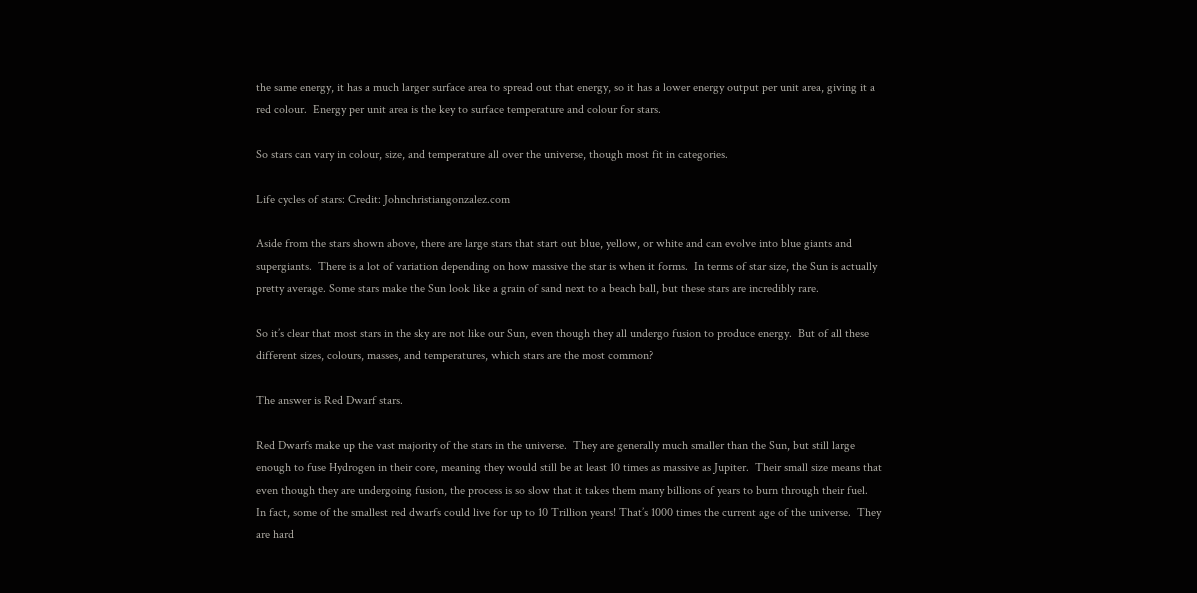the same energy, it has a much larger surface area to spread out that energy, so it has a lower energy output per unit area, giving it a red colour.  Energy per unit area is the key to surface temperature and colour for stars.

So stars can vary in colour, size, and temperature all over the universe, though most fit in categories.

Life cycles of stars: Credit: Johnchristiangonzalez.com

Aside from the stars shown above, there are large stars that start out blue, yellow, or white and can evolve into blue giants and supergiants.  There is a lot of variation depending on how massive the star is when it forms.  In terms of star size, the Sun is actually pretty average. Some stars make the Sun look like a grain of sand next to a beach ball, but these stars are incredibly rare.

So it’s clear that most stars in the sky are not like our Sun, even though they all undergo fusion to produce energy.  But of all these different sizes, colours, masses, and temperatures, which stars are the most common?

The answer is Red Dwarf stars.

Red Dwarfs make up the vast majority of the stars in the universe.  They are generally much smaller than the Sun, but still large enough to fuse Hydrogen in their core, meaning they would still be at least 10 times as massive as Jupiter.  Their small size means that even though they are undergoing fusion, the process is so slow that it takes them many billions of years to burn through their fuel.  In fact, some of the smallest red dwarfs could live for up to 10 Trillion years! That’s 1000 times the current age of the universe.  They are hard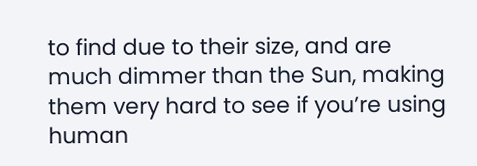to find due to their size, and are much dimmer than the Sun, making them very hard to see if you’re using human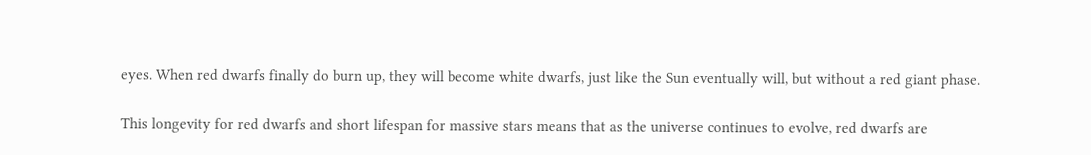eyes. When red dwarfs finally do burn up, they will become white dwarfs, just like the Sun eventually will, but without a red giant phase.

This longevity for red dwarfs and short lifespan for massive stars means that as the universe continues to evolve, red dwarfs are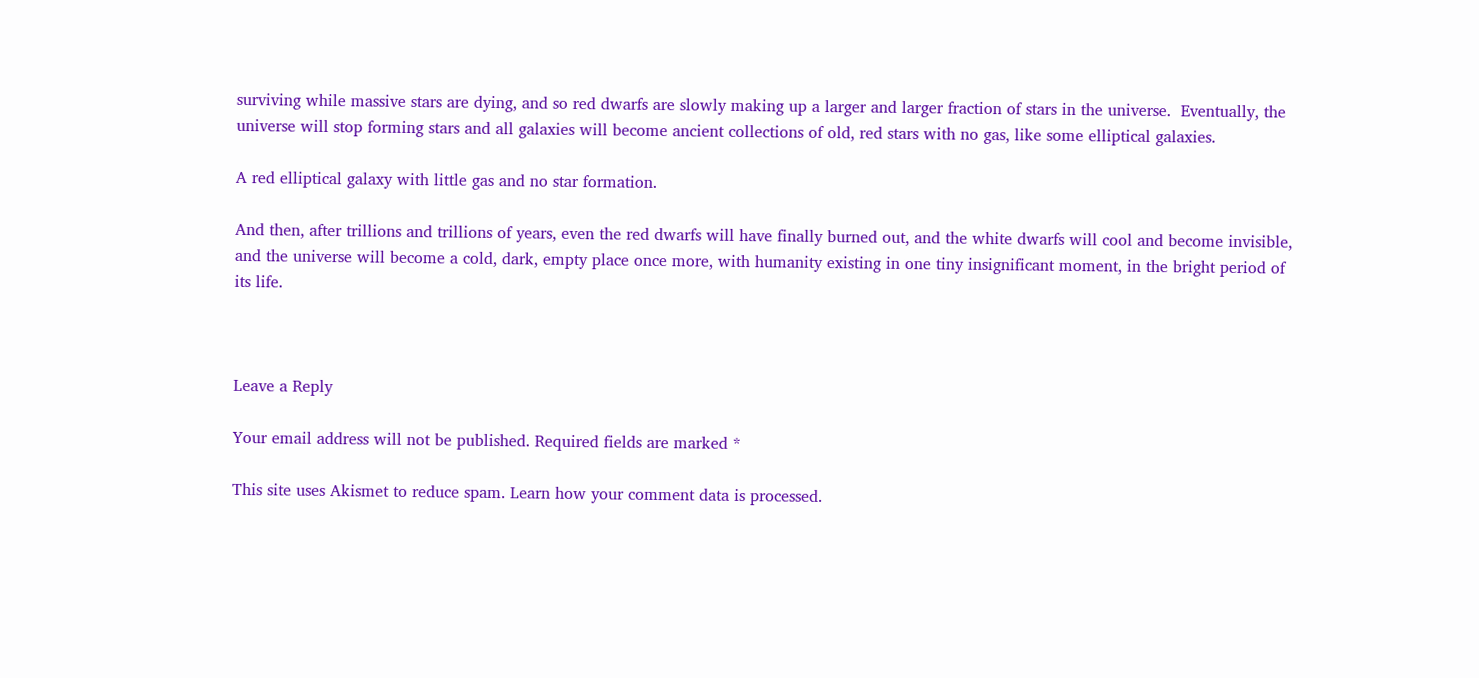surviving while massive stars are dying, and so red dwarfs are slowly making up a larger and larger fraction of stars in the universe.  Eventually, the universe will stop forming stars and all galaxies will become ancient collections of old, red stars with no gas, like some elliptical galaxies.

A red elliptical galaxy with little gas and no star formation.

And then, after trillions and trillions of years, even the red dwarfs will have finally burned out, and the white dwarfs will cool and become invisible, and the universe will become a cold, dark, empty place once more, with humanity existing in one tiny insignificant moment, in the bright period of its life.



Leave a Reply

Your email address will not be published. Required fields are marked *

This site uses Akismet to reduce spam. Learn how your comment data is processed.